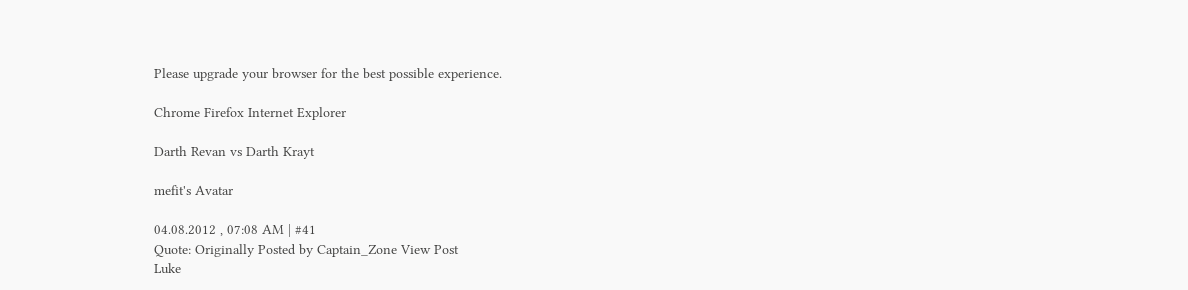Please upgrade your browser for the best possible experience.

Chrome Firefox Internet Explorer

Darth Revan vs Darth Krayt

mefit's Avatar

04.08.2012 , 07:08 AM | #41
Quote: Originally Posted by Captain_Zone View Post
Luke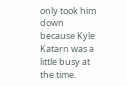only took him down because Kyle Katarn was a little busy at the time.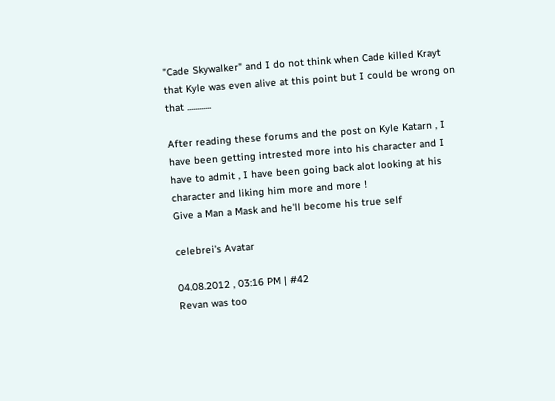"Cade Skywalker" and I do not think when Cade killed Krayt that Kyle was even alive at this point but I could be wrong on that ............

After reading these forums and the post on Kyle Katarn , I have been getting intrested more into his character and I have to admit , I have been going back alot looking at his character and liking him more and more !
Give a Man a Mask and he'll become his true self

celebrei's Avatar

04.08.2012 , 03:16 PM | #42
Revan was too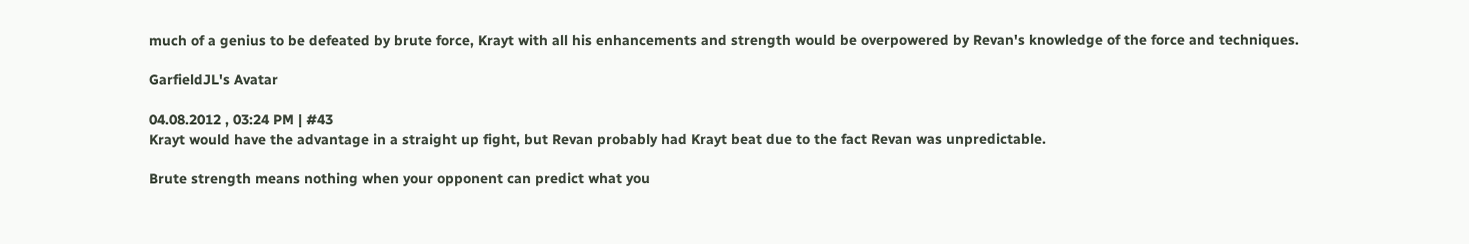much of a genius to be defeated by brute force, Krayt with all his enhancements and strength would be overpowered by Revan's knowledge of the force and techniques.

GarfieldJL's Avatar

04.08.2012 , 03:24 PM | #43
Krayt would have the advantage in a straight up fight, but Revan probably had Krayt beat due to the fact Revan was unpredictable.

Brute strength means nothing when your opponent can predict what you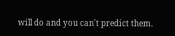will do and you can't predict them.